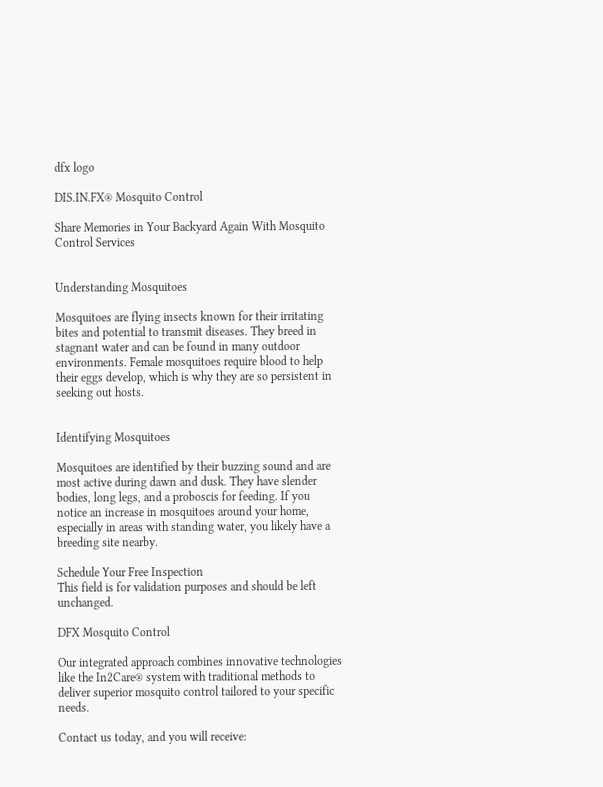dfx logo

DIS.IN.FX® Mosquito Control

Share Memories in Your Backyard Again With Mosquito Control Services


Understanding Mosquitoes

Mosquitoes are flying insects known for their irritating bites and potential to transmit diseases. They breed in stagnant water and can be found in many outdoor environments. Female mosquitoes require blood to help their eggs develop, which is why they are so persistent in seeking out hosts.


Identifying Mosquitoes

Mosquitoes are identified by their buzzing sound and are most active during dawn and dusk. They have slender bodies, long legs, and a proboscis for feeding. If you notice an increase in mosquitoes around your home, especially in areas with standing water, you likely have a breeding site nearby.

Schedule Your Free Inspection
This field is for validation purposes and should be left unchanged.

DFX Mosquito Control

Our integrated approach combines innovative technologies like the In2Care® system with traditional methods to deliver superior mosquito control tailored to your specific needs.

Contact us today, and you will receive: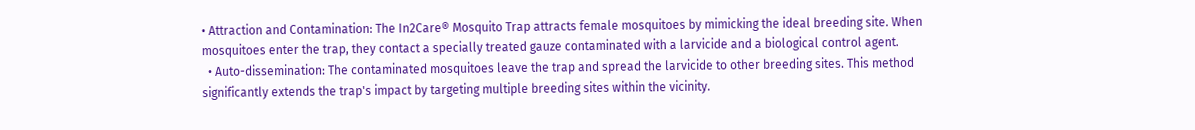• Attraction and Contamination: The In2Care® Mosquito Trap attracts female mosquitoes by mimicking the ideal breeding site. When mosquitoes enter the trap, they contact a specially treated gauze contaminated with a larvicide and a biological control agent.
  • Auto-dissemination: The contaminated mosquitoes leave the trap and spread the larvicide to other breeding sites. This method significantly extends the trap's impact by targeting multiple breeding sites within the vicinity.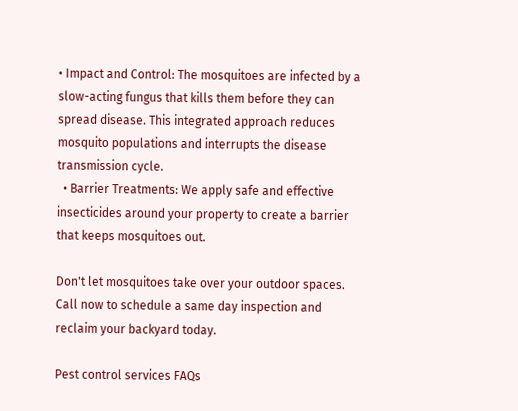• Impact and Control: The mosquitoes are infected by a slow-acting fungus that kills them before they can spread disease. This integrated approach reduces mosquito populations and interrupts the disease transmission cycle.
  • Barrier Treatments: We apply safe and effective insecticides around your property to create a barrier that keeps mosquitoes out.

Don't let mosquitoes take over your outdoor spaces. Call now to schedule a same day inspection and reclaim your backyard today.

Pest control services FAQs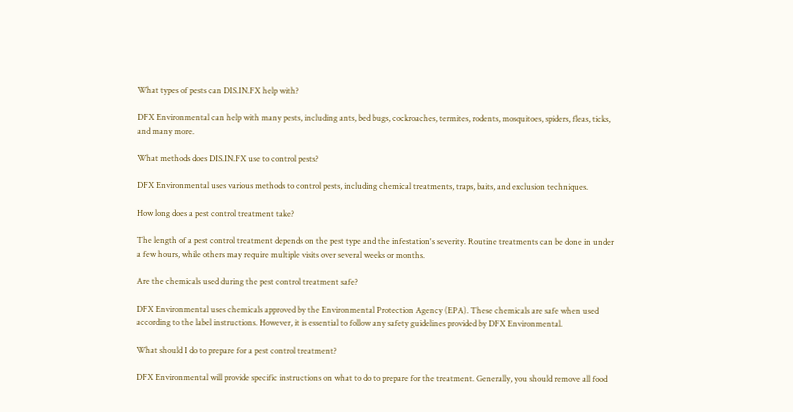What types of pests can DIS.IN.FX help with?

DFX Environmental can help with many pests, including ants, bed bugs, cockroaches, termites, rodents, mosquitoes, spiders, fleas, ticks, and many more.

What methods does DIS.IN.FX use to control pests?

DFX Environmental uses various methods to control pests, including chemical treatments, traps, baits, and exclusion techniques.

How long does a pest control treatment take?

The length of a pest control treatment depends on the pest type and the infestation's severity. Routine treatments can be done in under a few hours, while others may require multiple visits over several weeks or months.

Are the chemicals used during the pest control treatment safe?

DFX Environmental uses chemicals approved by the Environmental Protection Agency (EPA). These chemicals are safe when used according to the label instructions. However, it is essential to follow any safety guidelines provided by DFX Environmental.

What should I do to prepare for a pest control treatment?

DFX Environmental will provide specific instructions on what to do to prepare for the treatment. Generally, you should remove all food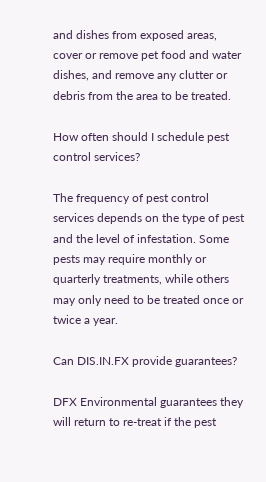and dishes from exposed areas, cover or remove pet food and water dishes, and remove any clutter or debris from the area to be treated.

How often should I schedule pest control services?

The frequency of pest control services depends on the type of pest and the level of infestation. Some pests may require monthly or quarterly treatments, while others may only need to be treated once or twice a year.

Can DIS.IN.FX provide guarantees?

DFX Environmental guarantees they will return to re-treat if the pest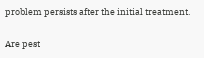problem persists after the initial treatment.

Are pest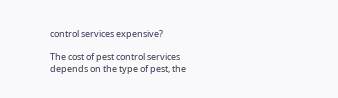control services expensive?

The cost of pest control services depends on the type of pest, the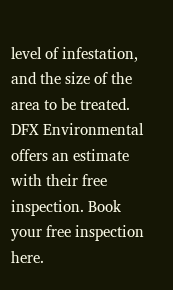level of infestation, and the size of the area to be treated. DFX Environmental offers an estimate with their free inspection. Book your free inspection here.